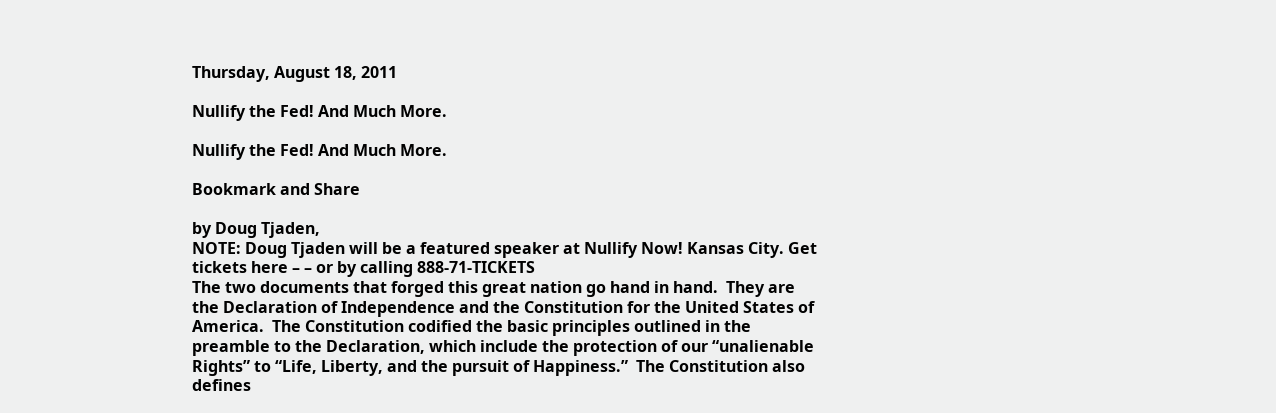Thursday, August 18, 2011

Nullify the Fed! And Much More.

Nullify the Fed! And Much More.

Bookmark and Share

by Doug Tjaden,
NOTE: Doug Tjaden will be a featured speaker at Nullify Now! Kansas City. Get tickets here – – or by calling 888-71-TICKETS
The two documents that forged this great nation go hand in hand.  They are the Declaration of Independence and the Constitution for the United States of America.  The Constitution codified the basic principles outlined in the preamble to the Declaration, which include the protection of our “unalienable Rights” to “Life, Liberty, and the pursuit of Happiness.”  The Constitution also defines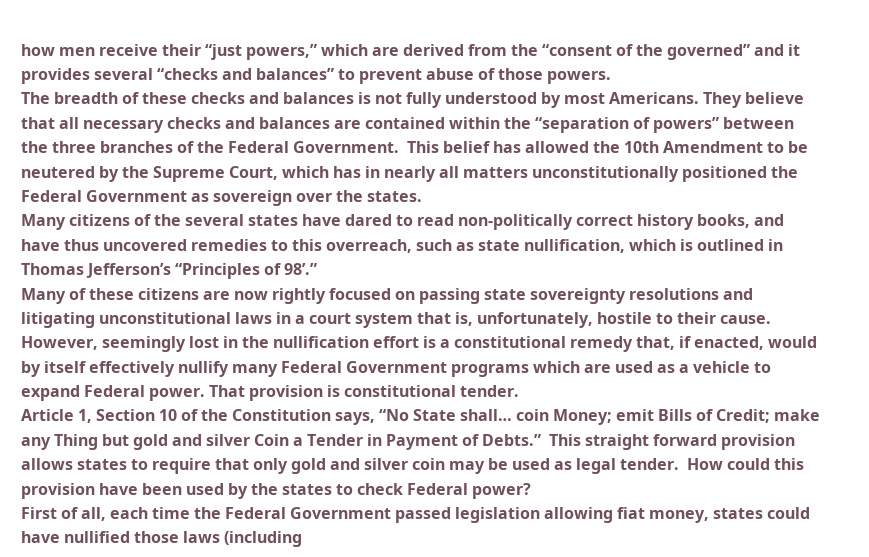how men receive their “just powers,” which are derived from the “consent of the governed” and it provides several “checks and balances” to prevent abuse of those powers.
The breadth of these checks and balances is not fully understood by most Americans. They believe that all necessary checks and balances are contained within the “separation of powers” between the three branches of the Federal Government.  This belief has allowed the 10th Amendment to be neutered by the Supreme Court, which has in nearly all matters unconstitutionally positioned the Federal Government as sovereign over the states.
Many citizens of the several states have dared to read non-politically correct history books, and have thus uncovered remedies to this overreach, such as state nullification, which is outlined in Thomas Jefferson’s “Principles of 98’.”
Many of these citizens are now rightly focused on passing state sovereignty resolutions and litigating unconstitutional laws in a court system that is, unfortunately, hostile to their cause.  However, seemingly lost in the nullification effort is a constitutional remedy that, if enacted, would by itself effectively nullify many Federal Government programs which are used as a vehicle to expand Federal power. That provision is constitutional tender.
Article 1, Section 10 of the Constitution says, “No State shall… coin Money; emit Bills of Credit; make any Thing but gold and silver Coin a Tender in Payment of Debts.”  This straight forward provision allows states to require that only gold and silver coin may be used as legal tender.  How could this provision have been used by the states to check Federal power?
First of all, each time the Federal Government passed legislation allowing fiat money, states could have nullified those laws (including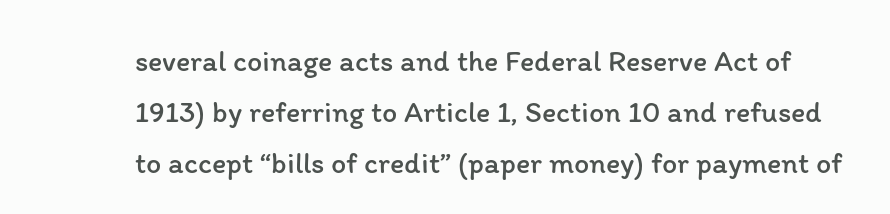several coinage acts and the Federal Reserve Act of 1913) by referring to Article 1, Section 10 and refused to accept “bills of credit” (paper money) for payment of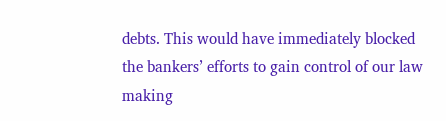debts. This would have immediately blocked the bankers’ efforts to gain control of our law making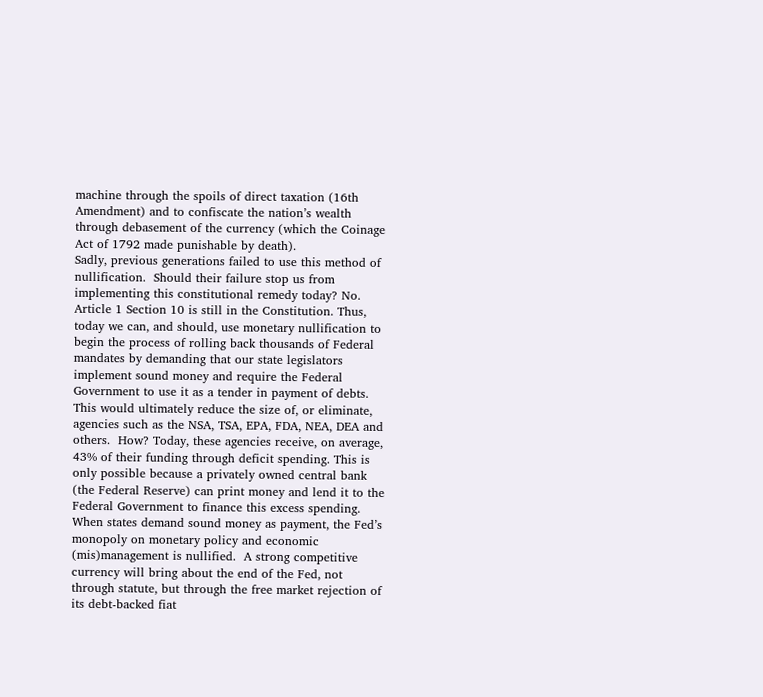machine through the spoils of direct taxation (16th Amendment) and to confiscate the nation’s wealth through debasement of the currency (which the Coinage Act of 1792 made punishable by death).
Sadly, previous generations failed to use this method of nullification.  Should their failure stop us from implementing this constitutional remedy today? No. Article 1 Section 10 is still in the Constitution. Thus, today we can, and should, use monetary nullification to begin the process of rolling back thousands of Federal mandates by demanding that our state legislators implement sound money and require the Federal Government to use it as a tender in payment of debts.
This would ultimately reduce the size of, or eliminate, agencies such as the NSA, TSA, EPA, FDA, NEA, DEA and others.  How? Today, these agencies receive, on average, 43% of their funding through deficit spending. This is only possible because a privately owned central bank (the Federal Reserve) can print money and lend it to the Federal Government to finance this excess spending.
When states demand sound money as payment, the Fed’s monopoly on monetary policy and economic (mis)management is nullified.  A strong competitive currency will bring about the end of the Fed, not through statute, but through the free market rejection of its debt-backed fiat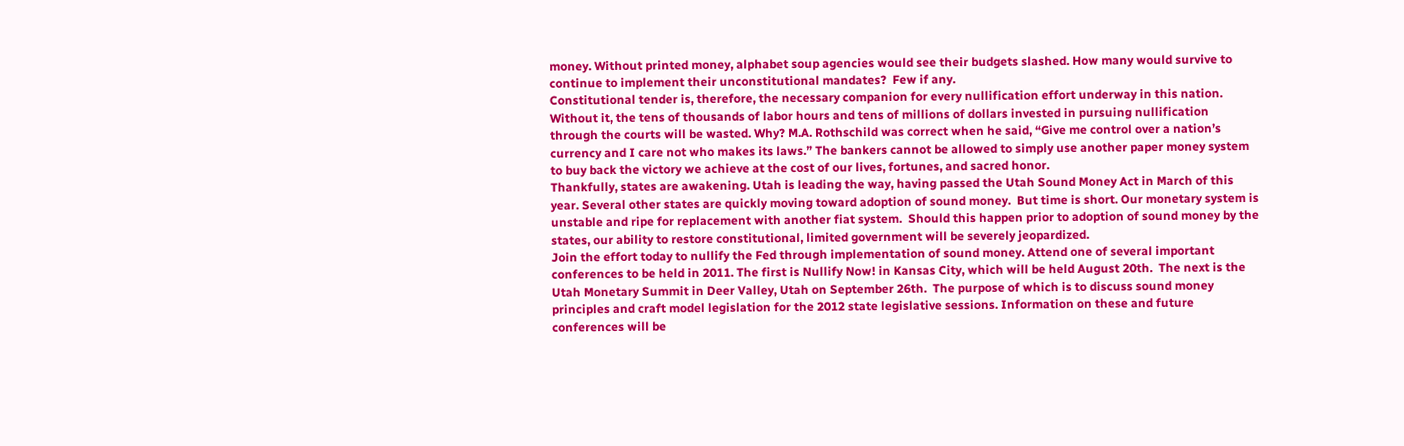money. Without printed money, alphabet soup agencies would see their budgets slashed. How many would survive to continue to implement their unconstitutional mandates?  Few if any.
Constitutional tender is, therefore, the necessary companion for every nullification effort underway in this nation. Without it, the tens of thousands of labor hours and tens of millions of dollars invested in pursuing nullification through the courts will be wasted. Why? M.A. Rothschild was correct when he said, “Give me control over a nation’s currency and I care not who makes its laws.” The bankers cannot be allowed to simply use another paper money system to buy back the victory we achieve at the cost of our lives, fortunes, and sacred honor.
Thankfully, states are awakening. Utah is leading the way, having passed the Utah Sound Money Act in March of this year. Several other states are quickly moving toward adoption of sound money.  But time is short. Our monetary system is unstable and ripe for replacement with another fiat system.  Should this happen prior to adoption of sound money by the states, our ability to restore constitutional, limited government will be severely jeopardized.
Join the effort today to nullify the Fed through implementation of sound money. Attend one of several important conferences to be held in 2011. The first is Nullify Now! in Kansas City, which will be held August 20th.  The next is the Utah Monetary Summit in Deer Valley, Utah on September 26th.  The purpose of which is to discuss sound money principles and craft model legislation for the 2012 state legislative sessions. Information on these and future conferences will be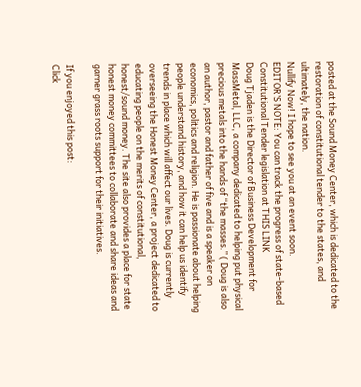posted at the Sound Money Center, which is dedicated to the restoration of constitutional tender to the states, and ultimately, the nation.
Nullify Now! I hope to see you at an event soon.
EDITOR’S NOTE: You can track the progress of state-based Constitutional Tender legislation at THIS LINK
Doug Tjaden is the Director of Business Development for MassMetal, LLC, a company dedicated to helping put physical precious metals into the hands of “the masses.” ( Doug is also an author, pastor and father of five and is a speaker on economics, politics and religion. He is passionate about helping people understand history, and how it can help us identify trends in place which will affect our lives. Doug is currently overseeing the Honest Money Center, a project dedicated to educating people on the merits of constitutional, honest/sound money. The site also provides a place for state honest money committees to collaborate and share ideas and garner grass roots support for their initiatives.

If you enjoyed this post:
Click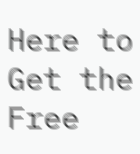Here to Get the Free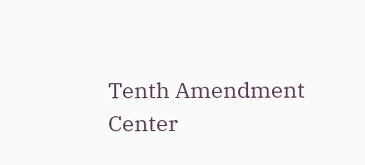Tenth Amendment Center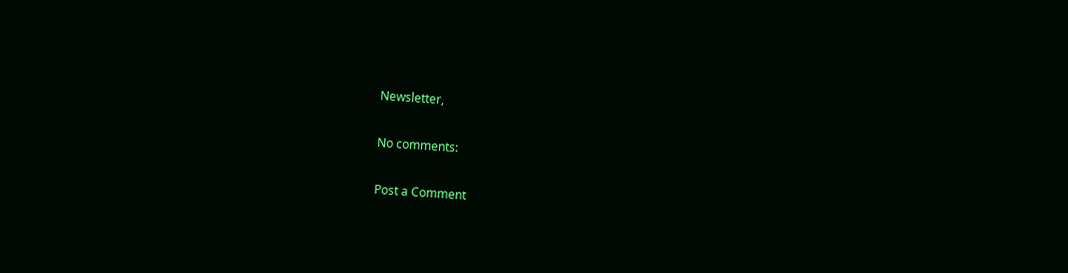Newsletter,

No comments:

Post a Comment